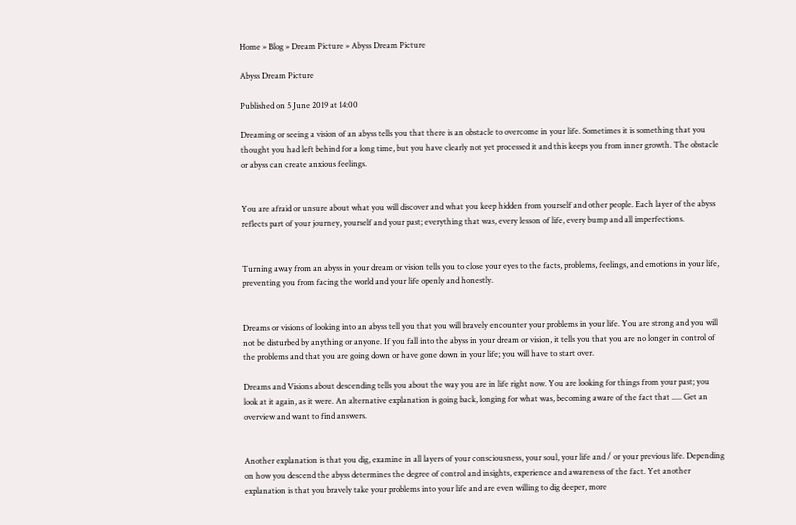Home » Blog » Dream Picture » Abyss Dream Picture

Abyss Dream Picture

Published on 5 June 2019 at 14:00

Dreaming or seeing a vision of an abyss tells you that there is an obstacle to overcome in your life. Sometimes it is something that you thought you had left behind for a long time, but you have clearly not yet processed it and this keeps you from inner growth. The obstacle or abyss can create anxious feelings.


You are afraid or unsure about what you will discover and what you keep hidden from yourself and other people. Each layer of the abyss reflects part of your journey, yourself and your past; everything that was, every lesson of life, every bump and all imperfections.


Turning away from an abyss in your dream or vision tells you to close your eyes to the facts, problems, feelings, and emotions in your life, preventing you from facing the world and your life openly and honestly.


Dreams or visions of looking into an abyss tell you that you will bravely encounter your problems in your life. You are strong and you will not be disturbed by anything or anyone. If you fall into the abyss in your dream or vision, it tells you that you are no longer in control of the problems and that you are going down or have gone down in your life; you will have to start over.

Dreams and Visions about descending tells you about the way you are in life right now. You are looking for things from your past; you look at it again, as it were. An alternative explanation is going back, longing for what was, becoming aware of the fact that ..... Get an overview and want to find answers.


Another explanation is that you dig, examine in all layers of your consciousness, your soul, your life and / or your previous life. Depending on how you descend the abyss determines the degree of control and insights, experience and awareness of the fact. Yet another explanation is that you bravely take your problems into your life and are even willing to dig deeper, more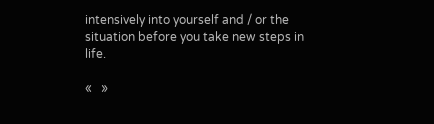intensively into yourself and / or the situation before you take new steps in life.

«   »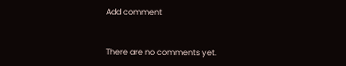Add comment


There are no comments yet.